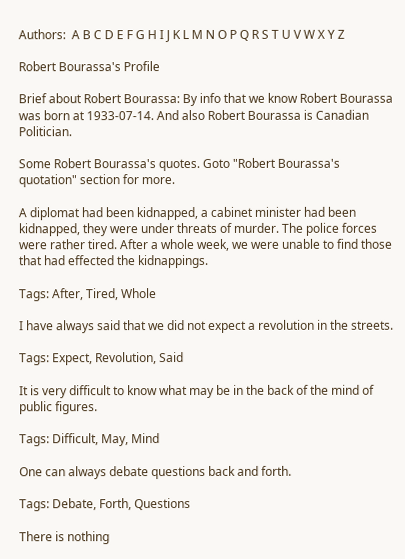Authors:  A B C D E F G H I J K L M N O P Q R S T U V W X Y Z

Robert Bourassa's Profile

Brief about Robert Bourassa: By info that we know Robert Bourassa was born at 1933-07-14. And also Robert Bourassa is Canadian Politician.

Some Robert Bourassa's quotes. Goto "Robert Bourassa's quotation" section for more.

A diplomat had been kidnapped, a cabinet minister had been kidnapped, they were under threats of murder. The police forces were rather tired. After a whole week, we were unable to find those that had effected the kidnappings.

Tags: After, Tired, Whole

I have always said that we did not expect a revolution in the streets.

Tags: Expect, Revolution, Said

It is very difficult to know what may be in the back of the mind of public figures.

Tags: Difficult, May, Mind

One can always debate questions back and forth.

Tags: Debate, Forth, Questions

There is nothing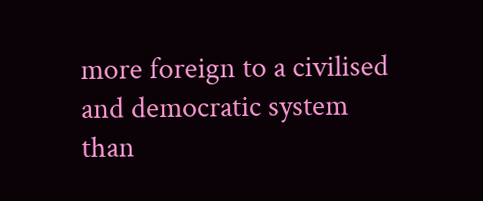more foreign to a civilised and democratic system than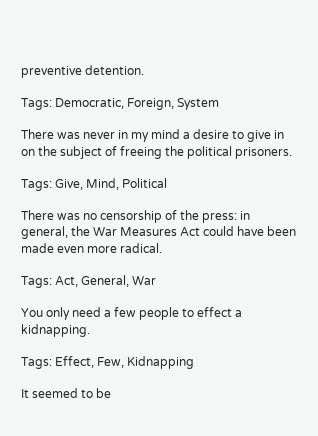preventive detention.

Tags: Democratic, Foreign, System

There was never in my mind a desire to give in on the subject of freeing the political prisoners.

Tags: Give, Mind, Political

There was no censorship of the press: in general, the War Measures Act could have been made even more radical.

Tags: Act, General, War

You only need a few people to effect a kidnapping.

Tags: Effect, Few, Kidnapping

It seemed to be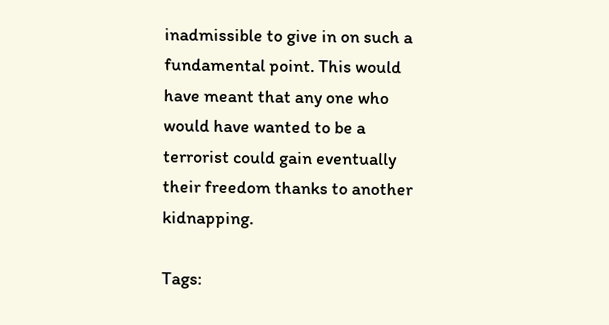inadmissible to give in on such a fundamental point. This would have meant that any one who would have wanted to be a terrorist could gain eventually their freedom thanks to another kidnapping.

Tags: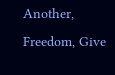Another, Freedom, Give